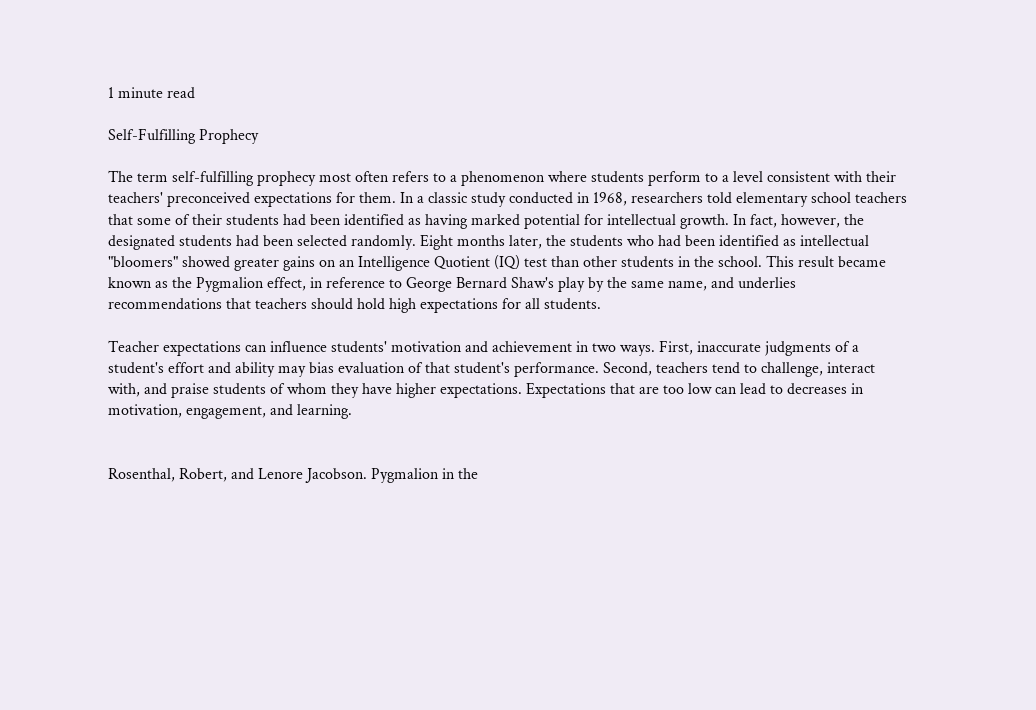1 minute read

Self-Fulfilling Prophecy

The term self-fulfilling prophecy most often refers to a phenomenon where students perform to a level consistent with their teachers' preconceived expectations for them. In a classic study conducted in 1968, researchers told elementary school teachers that some of their students had been identified as having marked potential for intellectual growth. In fact, however, the designated students had been selected randomly. Eight months later, the students who had been identified as intellectual "bloomers" showed greater gains on an Intelligence Quotient (IQ) test than other students in the school. This result became known as the Pygmalion effect, in reference to George Bernard Shaw's play by the same name, and underlies recommendations that teachers should hold high expectations for all students.

Teacher expectations can influence students' motivation and achievement in two ways. First, inaccurate judgments of a student's effort and ability may bias evaluation of that student's performance. Second, teachers tend to challenge, interact with, and praise students of whom they have higher expectations. Expectations that are too low can lead to decreases in motivation, engagement, and learning.


Rosenthal, Robert, and Lenore Jacobson. Pygmalion in the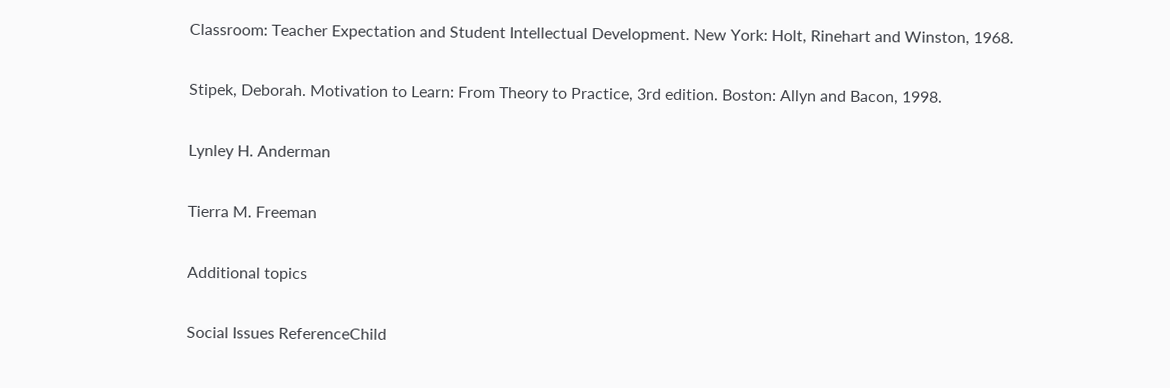Classroom: Teacher Expectation and Student Intellectual Development. New York: Holt, Rinehart and Winston, 1968.

Stipek, Deborah. Motivation to Learn: From Theory to Practice, 3rd edition. Boston: Allyn and Bacon, 1998.

Lynley H. Anderman

Tierra M. Freeman

Additional topics

Social Issues ReferenceChild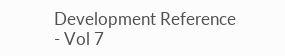Development Reference - Vol 7